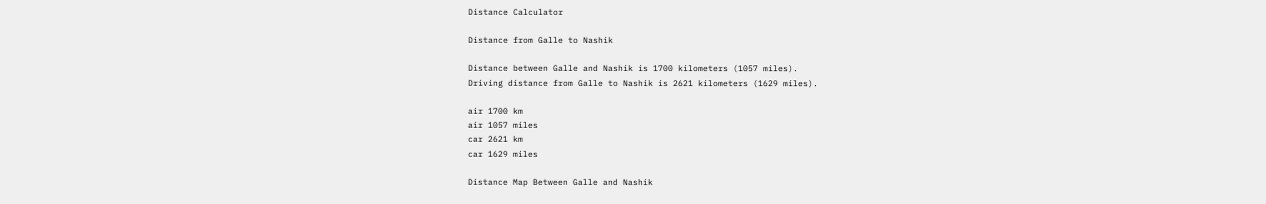Distance Calculator

Distance from Galle to Nashik

Distance between Galle and Nashik is 1700 kilometers (1057 miles).
Driving distance from Galle to Nashik is 2621 kilometers (1629 miles).

air 1700 km
air 1057 miles
car 2621 km
car 1629 miles

Distance Map Between Galle and Nashik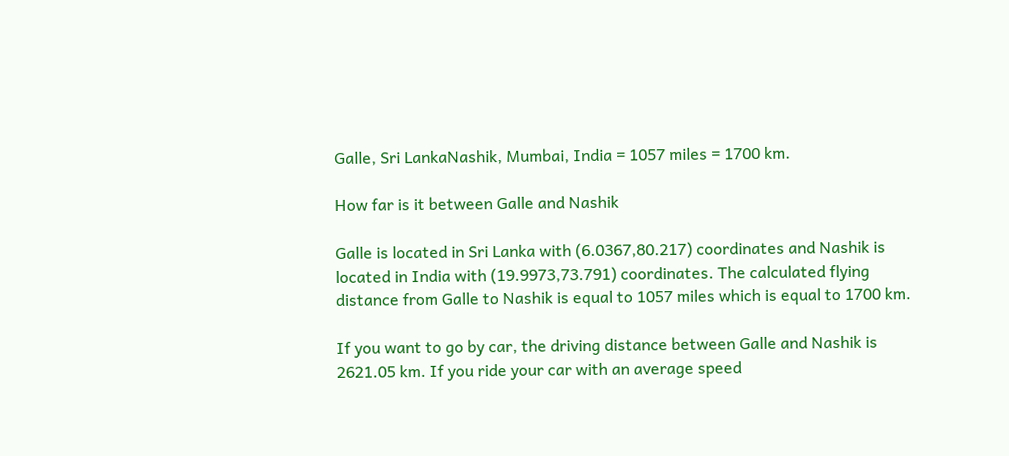Galle, Sri LankaNashik, Mumbai, India = 1057 miles = 1700 km.

How far is it between Galle and Nashik

Galle is located in Sri Lanka with (6.0367,80.217) coordinates and Nashik is located in India with (19.9973,73.791) coordinates. The calculated flying distance from Galle to Nashik is equal to 1057 miles which is equal to 1700 km.

If you want to go by car, the driving distance between Galle and Nashik is 2621.05 km. If you ride your car with an average speed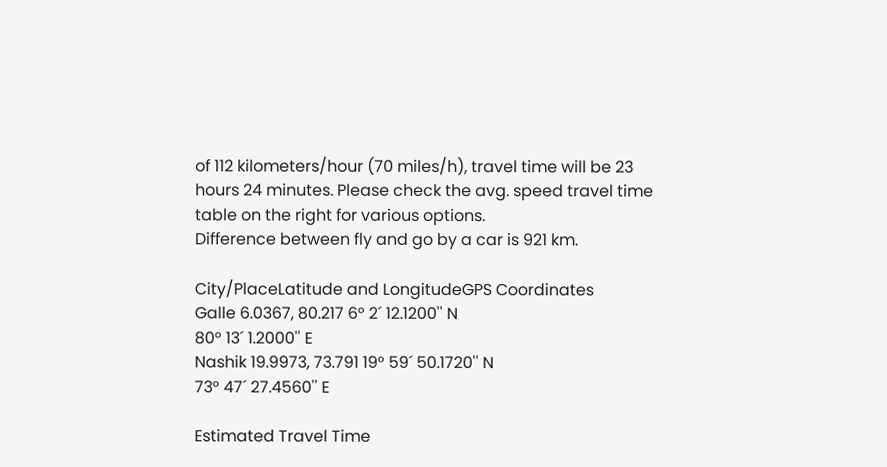of 112 kilometers/hour (70 miles/h), travel time will be 23 hours 24 minutes. Please check the avg. speed travel time table on the right for various options.
Difference between fly and go by a car is 921 km.

City/PlaceLatitude and LongitudeGPS Coordinates
Galle 6.0367, 80.217 6° 2´ 12.1200'' N
80° 13´ 1.2000'' E
Nashik 19.9973, 73.791 19° 59´ 50.1720'' N
73° 47´ 27.4560'' E

Estimated Travel Time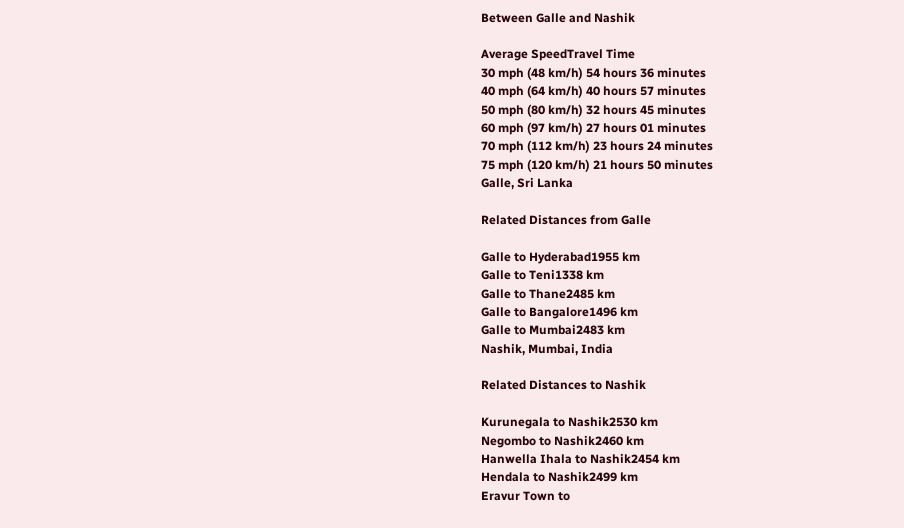Between Galle and Nashik

Average SpeedTravel Time
30 mph (48 km/h) 54 hours 36 minutes
40 mph (64 km/h) 40 hours 57 minutes
50 mph (80 km/h) 32 hours 45 minutes
60 mph (97 km/h) 27 hours 01 minutes
70 mph (112 km/h) 23 hours 24 minutes
75 mph (120 km/h) 21 hours 50 minutes
Galle, Sri Lanka

Related Distances from Galle

Galle to Hyderabad1955 km
Galle to Teni1338 km
Galle to Thane2485 km
Galle to Bangalore1496 km
Galle to Mumbai2483 km
Nashik, Mumbai, India

Related Distances to Nashik

Kurunegala to Nashik2530 km
Negombo to Nashik2460 km
Hanwella Ihala to Nashik2454 km
Hendala to Nashik2499 km
Eravur Town to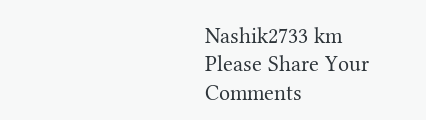Nashik2733 km
Please Share Your Comments